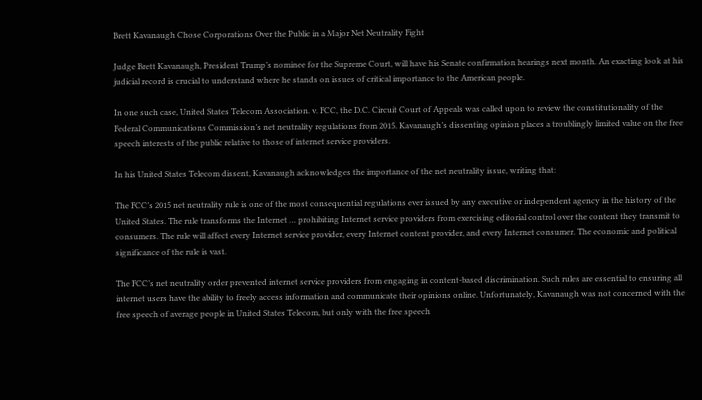Brett Kavanaugh Chose Corporations Over the Public in a Major Net Neutrality Fight

Judge Brett Kavanaugh, President Trump’s nominee for the Supreme Court, will have his Senate confirmation hearings next month. An exacting look at his judicial record is crucial to understand where he stands on issues of critical importance to the American people.

In one such case, United States Telecom Association. v. FCC, the D.C. Circuit Court of Appeals was called upon to review the constitutionality of the Federal Communications Commission’s net neutrality regulations from 2015. Kavanaugh’s dissenting opinion places a troublingly limited value on the free speech interests of the public relative to those of internet service providers.

In his United States Telecom dissent, Kavanaugh acknowledges the importance of the net neutrality issue, writing that:

The FCC’s 2015 net neutrality rule is one of the most consequential regulations ever issued by any executive or independent agency in the history of the United States. The rule transforms the Internet … prohibiting Internet service providers from exercising editorial control over the content they transmit to consumers. The rule will affect every Internet service provider, every Internet content provider, and every Internet consumer. The economic and political significance of the rule is vast.

The FCC’s net neutrality order prevented internet service providers from engaging in content-based discrimination. Such rules are essential to ensuring all internet users have the ability to freely access information and communicate their opinions online. Unfortunately, Kavanaugh was not concerned with the free speech of average people in United States Telecom, but only with the free speech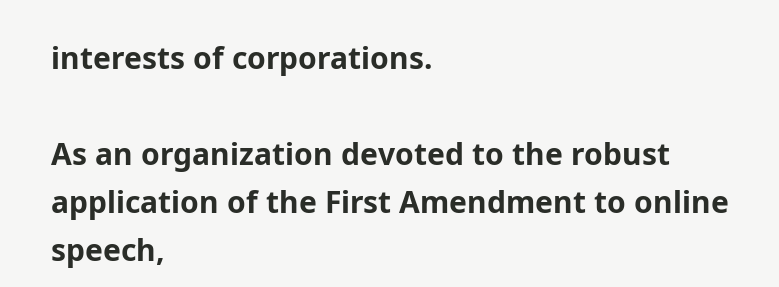interests of corporations.

As an organization devoted to the robust application of the First Amendment to online speech,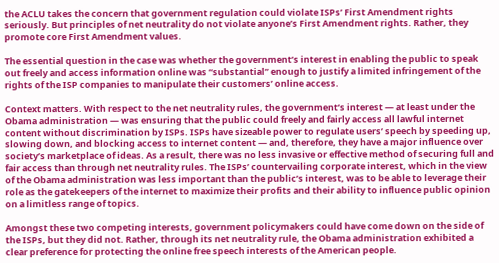the ACLU takes the concern that government regulation could violate ISPs’ First Amendment rights seriously. But principles of net neutrality do not violate anyone’s First Amendment rights. Rather, they promote core First Amendment values.

The essential question in the case was whether the government’s interest in enabling the public to speak out freely and access information online was “substantial” enough to justify a limited infringement of the rights of the ISP companies to manipulate their customers’ online access.

Context matters. With respect to the net neutrality rules, the government’s interest — at least under the Obama administration — was ensuring that the public could freely and fairly access all lawful internet content without discrimination by ISPs. ISPs have sizeable power to regulate users’ speech by speeding up, slowing down, and blocking access to internet content — and, therefore, they have a major influence over society’s marketplace of ideas. As a result, there was no less invasive or effective method of securing full and fair access than through net neutrality rules. The ISPs’ countervailing corporate interest, which in the view of the Obama administration was less important than the public’s interest, was to be able to leverage their role as the gatekeepers of the internet to maximize their profits and their ability to influence public opinion on a limitless range of topics.

Amongst these two competing interests, government policymakers could have come down on the side of the ISPs, but they did not. Rather, through its net neutrality rule, the Obama administration exhibited a clear preference for protecting the online free speech interests of the American people.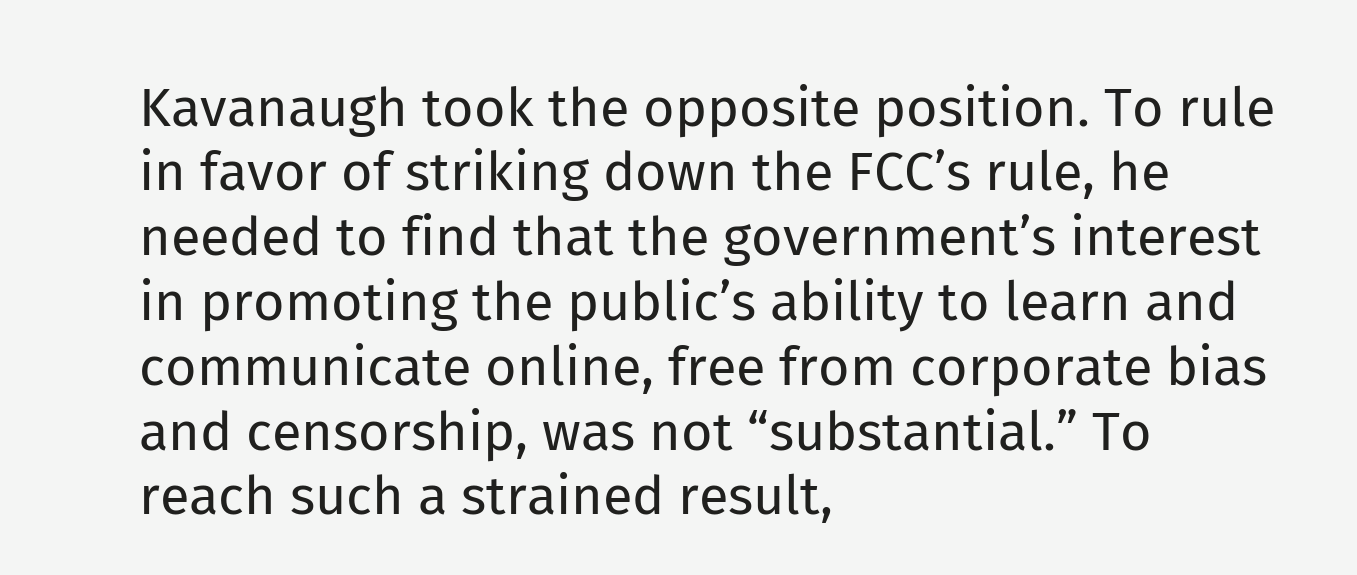Kavanaugh took the opposite position. To rule in favor of striking down the FCC’s rule, he needed to find that the government’s interest in promoting the public’s ability to learn and communicate online, free from corporate bias and censorship, was not “substantial.” To reach such a strained result,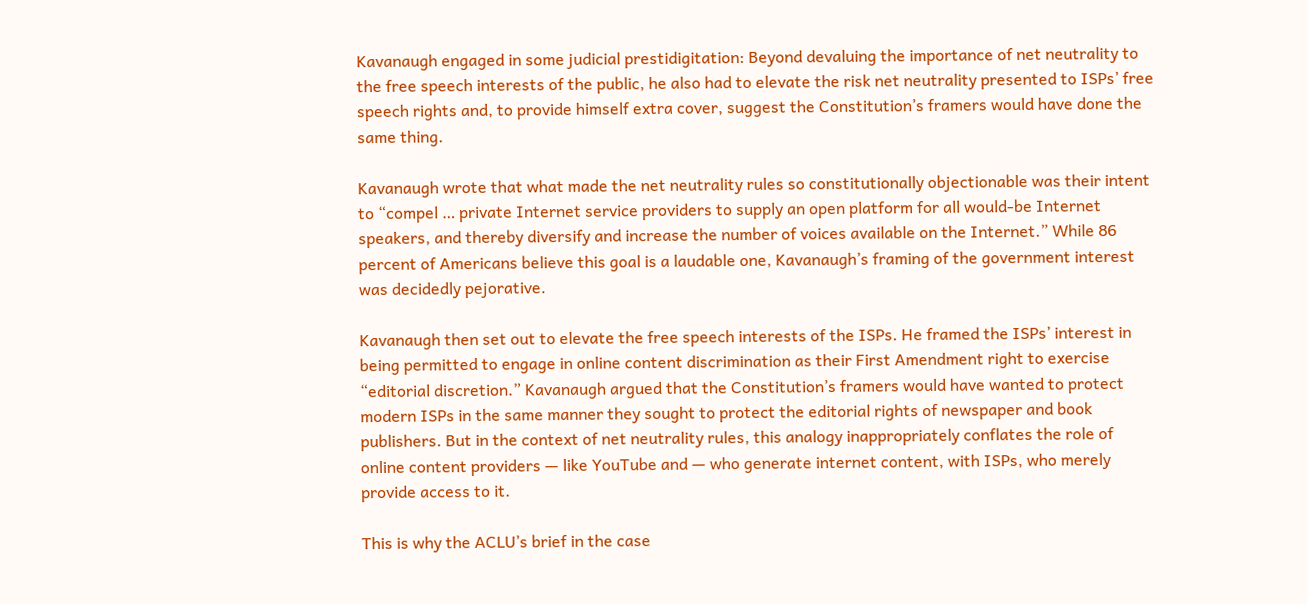Kavanaugh engaged in some judicial prestidigitation: Beyond devaluing the importance of net neutrality to the free speech interests of the public, he also had to elevate the risk net neutrality presented to ISPs’ free speech rights and, to provide himself extra cover, suggest the Constitution’s framers would have done the same thing.

Kavanaugh wrote that what made the net neutrality rules so constitutionally objectionable was their intent to “compel … private Internet service providers to supply an open platform for all would-be Internet speakers, and thereby diversify and increase the number of voices available on the Internet.” While 86 percent of Americans believe this goal is a laudable one, Kavanaugh’s framing of the government interest was decidedly pejorative.

Kavanaugh then set out to elevate the free speech interests of the ISPs. He framed the ISPs’ interest in being permitted to engage in online content discrimination as their First Amendment right to exercise “editorial discretion.” Kavanaugh argued that the Constitution’s framers would have wanted to protect modern ISPs in the same manner they sought to protect the editorial rights of newspaper and book publishers. But in the context of net neutrality rules, this analogy inappropriately conflates the role of online content providers — like YouTube and — who generate internet content, with ISPs, who merely provide access to it.

This is why the ACLU’s brief in the case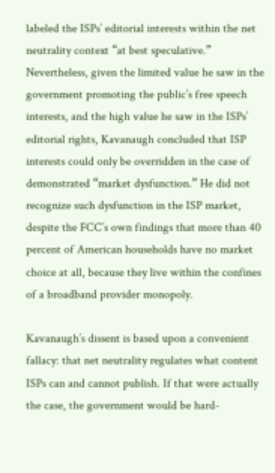labeled the ISPs’ editorial interests within the net neutrality context “at best speculative.” Nevertheless, given the limited value he saw in the government promoting the public’s free speech interests, and the high value he saw in the ISPs’ editorial rights, Kavanaugh concluded that ISP interests could only be overridden in the case of demonstrated “market dysfunction.” He did not recognize such dysfunction in the ISP market, despite the FCC’s own findings that more than 40 percent of American households have no market choice at all, because they live within the confines of a broadband provider monopoly.

Kavanaugh’s dissent is based upon a convenient fallacy: that net neutrality regulates what content ISPs can and cannot publish. If that were actually the case, the government would be hard-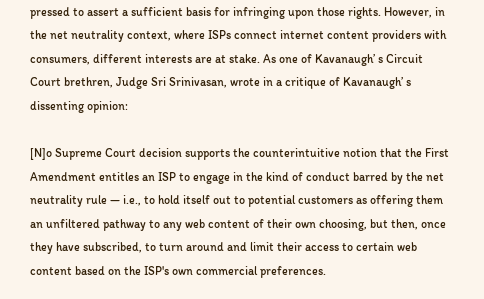pressed to assert a sufficient basis for infringing upon those rights. However, in the net neutrality context, where ISPs connect internet content providers with consumers, different interests are at stake. As one of Kavanaugh’ s Circuit Court brethren, Judge Sri Srinivasan, wrote in a critique of Kavanaugh’ s dissenting opinion:

[N]o Supreme Court decision supports the counterintuitive notion that the First Amendment entitles an ISP to engage in the kind of conduct barred by the net neutrality rule — i.e., to hold itself out to potential customers as offering them an unfiltered pathway to any web content of their own choosing, but then, once they have subscribed, to turn around and limit their access to certain web content based on the ISP's own commercial preferences.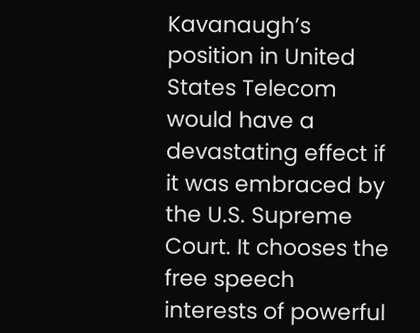Kavanaugh’s position in United States Telecom would have a devastating effect if it was embraced by the U.S. Supreme Court. It chooses the free speech interests of powerful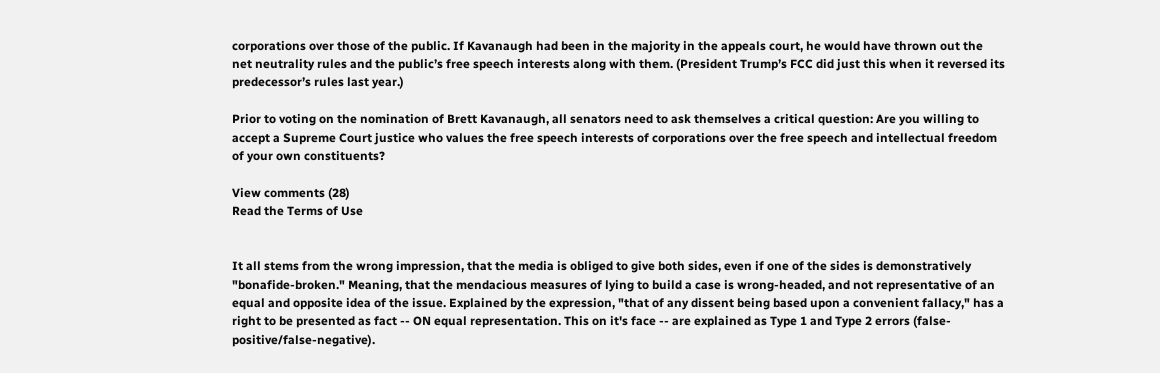corporations over those of the public. If Kavanaugh had been in the majority in the appeals court, he would have thrown out the net neutrality rules and the public’s free speech interests along with them. (President Trump’s FCC did just this when it reversed its predecessor’s rules last year.)

Prior to voting on the nomination of Brett Kavanaugh, all senators need to ask themselves a critical question: Are you willing to accept a Supreme Court justice who values the free speech interests of corporations over the free speech and intellectual freedom of your own constituents?

View comments (28)
Read the Terms of Use


It all stems from the wrong impression, that the media is obliged to give both sides, even if one of the sides is demonstratively "bonafide-broken." Meaning, that the mendacious measures of lying to build a case is wrong-headed, and not representative of an equal and opposite idea of the issue. Explained by the expression, "that of any dissent being based upon a convenient fallacy," has a right to be presented as fact -- ON equal representation. This on it's face -- are explained as Type 1 and Type 2 errors (false-positive/false-negative).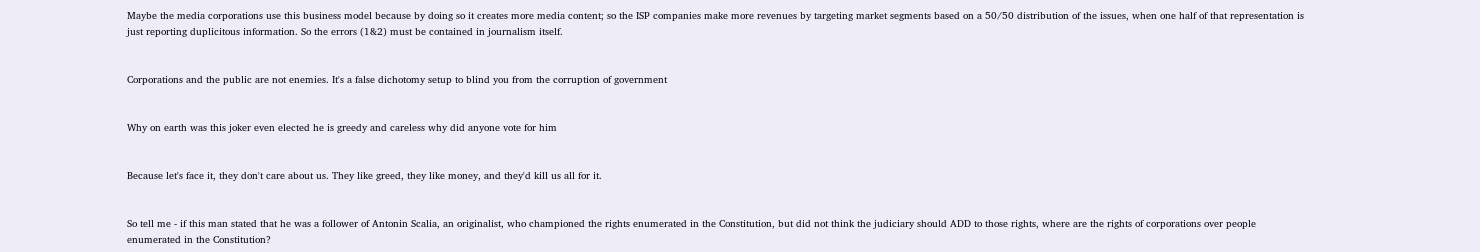Maybe the media corporations use this business model because by doing so it creates more media content; so the ISP companies make more revenues by targeting market segments based on a 50/50 distribution of the issues, when one half of that representation is just reporting duplicitous information. So the errors (1&2) must be contained in journalism itself.


Corporations and the public are not enemies. It's a false dichotomy setup to blind you from the corruption of government


Why on earth was this joker even elected he is greedy and careless why did anyone vote for him


Because let's face it, they don't care about us. They like greed, they like money, and they'd kill us all for it.


So tell me - if this man stated that he was a follower of Antonin Scalia, an originalist, who championed the rights enumerated in the Constitution, but did not think the judiciary should ADD to those rights, where are the rights of corporations over people enumerated in the Constitution?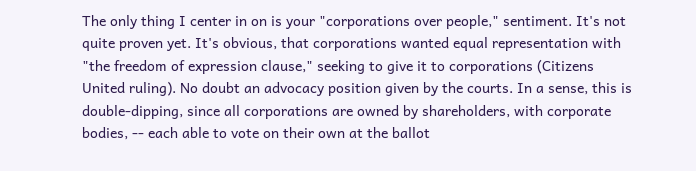The only thing I center in on is your "corporations over people," sentiment. It's not quite proven yet. It's obvious, that corporations wanted equal representation with "the freedom of expression clause," seeking to give it to corporations (Citizens United ruling). No doubt an advocacy position given by the courts. In a sense, this is double-dipping, since all corporations are owned by shareholders, with corporate bodies, -- each able to vote on their own at the ballot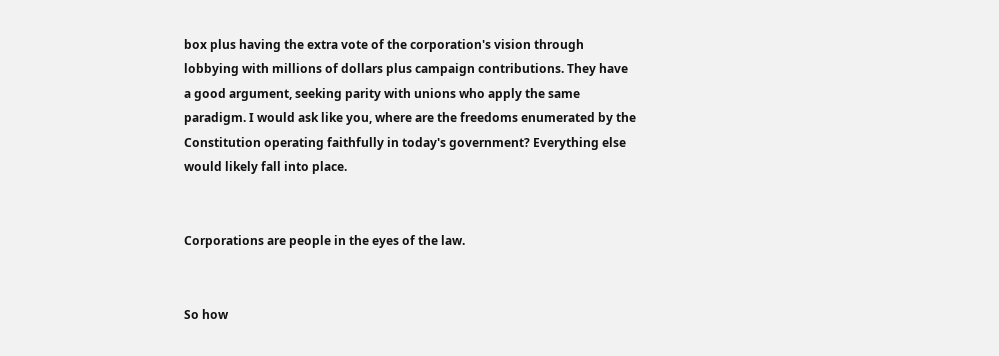box plus having the extra vote of the corporation's vision through lobbying with millions of dollars plus campaign contributions. They have a good argument, seeking parity with unions who apply the same paradigm. I would ask like you, where are the freedoms enumerated by the Constitution operating faithfully in today's government? Everything else would likely fall into place.


Corporations are people in the eyes of the law.


So how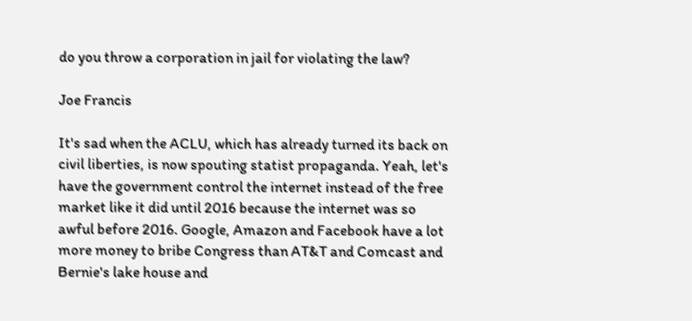do you throw a corporation in jail for violating the law?

Joe Francis

It's sad when the ACLU, which has already turned its back on civil liberties, is now spouting statist propaganda. Yeah, let's have the government control the internet instead of the free market like it did until 2016 because the internet was so awful before 2016. Google, Amazon and Facebook have a lot more money to bribe Congress than AT&T and Comcast and Bernie's lake house and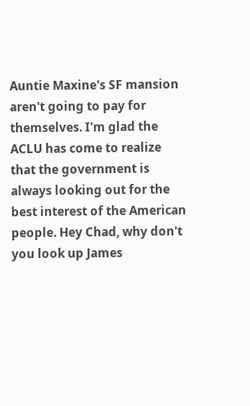Auntie Maxine's SF mansion aren't going to pay for themselves. I'm glad the ACLU has come to realize that the government is always looking out for the best interest of the American people. Hey Chad, why don't you look up James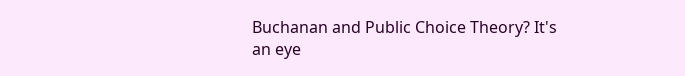Buchanan and Public Choice Theory? It's an eye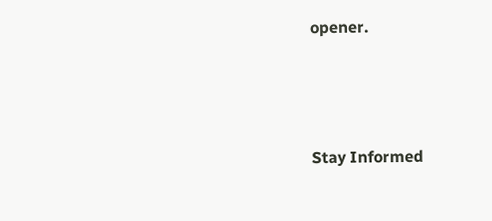opener.




Stay Informed